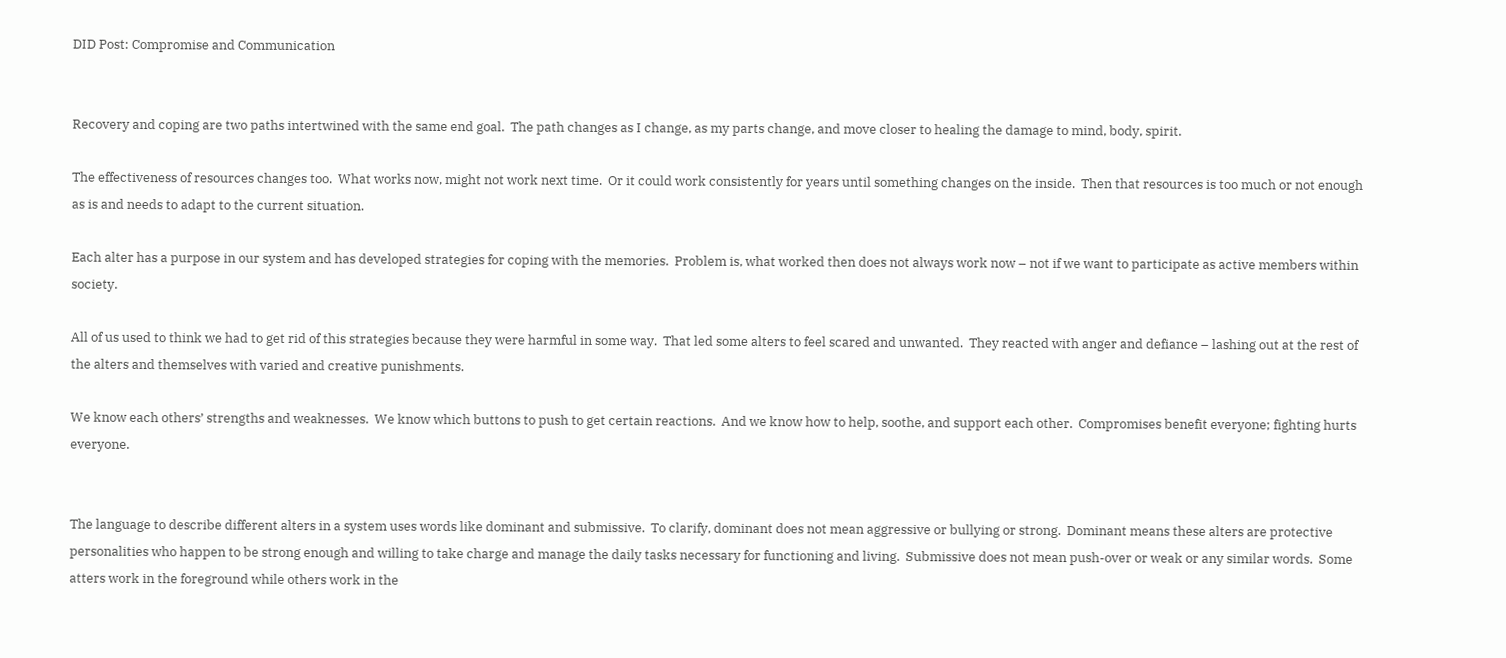DID Post: Compromise and Communication


Recovery and coping are two paths intertwined with the same end goal.  The path changes as I change, as my parts change, and move closer to healing the damage to mind, body, spirit.

The effectiveness of resources changes too.  What works now, might not work next time.  Or it could work consistently for years until something changes on the inside.  Then that resources is too much or not enough as is and needs to adapt to the current situation.

Each alter has a purpose in our system and has developed strategies for coping with the memories.  Problem is, what worked then does not always work now – not if we want to participate as active members within society.

All of us used to think we had to get rid of this strategies because they were harmful in some way.  That led some alters to feel scared and unwanted.  They reacted with anger and defiance – lashing out at the rest of the alters and themselves with varied and creative punishments.

We know each others’ strengths and weaknesses.  We know which buttons to push to get certain reactions.  And we know how to help, soothe, and support each other.  Compromises benefit everyone; fighting hurts everyone.


The language to describe different alters in a system uses words like dominant and submissive.  To clarify, dominant does not mean aggressive or bullying or strong.  Dominant means these alters are protective personalities who happen to be strong enough and willing to take charge and manage the daily tasks necessary for functioning and living.  Submissive does not mean push-over or weak or any similar words.  Some atters work in the foreground while others work in the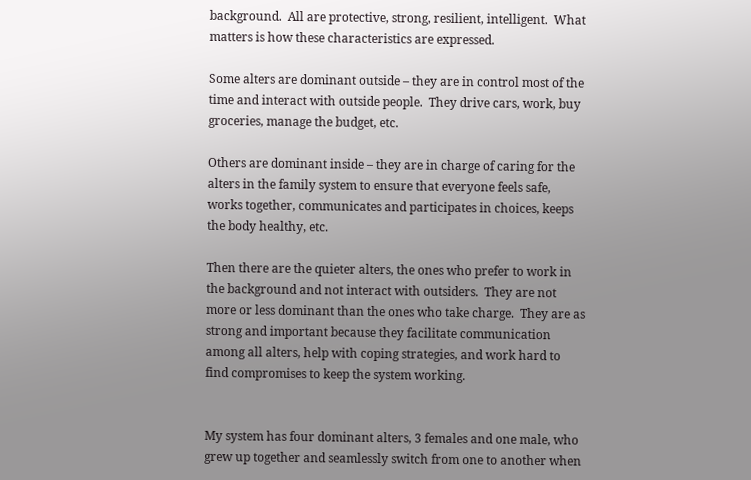background.  All are protective, strong, resilient, intelligent.  What matters is how these characteristics are expressed.

Some alters are dominant outside – they are in control most of the time and interact with outside people.  They drive cars, work, buy groceries, manage the budget, etc.

Others are dominant inside – they are in charge of caring for the alters in the family system to ensure that everyone feels safe, works together, communicates and participates in choices, keeps the body healthy, etc.

Then there are the quieter alters, the ones who prefer to work in the background and not interact with outsiders.  They are not more or less dominant than the ones who take charge.  They are as strong and important because they facilitate communication among all alters, help with coping strategies, and work hard to find compromises to keep the system working.


My system has four dominant alters, 3 females and one male, who grew up together and seamlessly switch from one to another when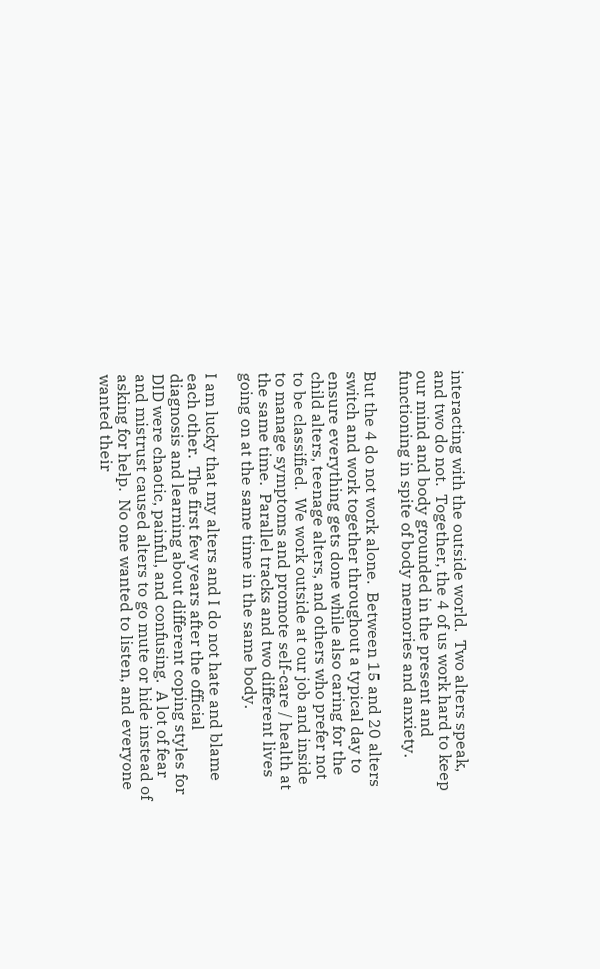interacting with the outside world.  Two alters speak, and two do not.  Together, the 4 of us work hard to keep our mind and body grounded in the present and functioning in spite of body memories and anxiety.

But the 4 do not work alone.  Between 15 and 20 alters switch and work together throughout a typical day to ensure everything gets done while also caring for the child alters, teenage alters, and others who prefer not to be classified.  We work outside at our job and inside to manage symptoms and promote self-care / health at the same time.  Parallel tracks and two different lives going on at the same time in the same body.

I am lucky that my alters and I do not hate and blame each other.  The first few years after the official diagnosis and learning about different coping styles for DID were chaotic, painful, and confusing.  A lot of fear and mistrust caused alters to go mute or hide instead of asking for help.  No one wanted to listen, and everyone wanted their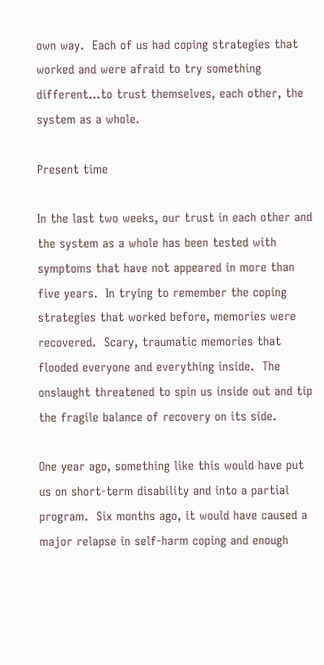own way.  Each of us had coping strategies that worked and were afraid to try something different…to trust themselves, each other, the system as a whole.

Present time

In the last two weeks, our trust in each other and the system as a whole has been tested with symptoms that have not appeared in more than five years.  In trying to remember the coping strategies that worked before, memories were recovered.  Scary, traumatic memories that flooded everyone and everything inside.  The onslaught threatened to spin us inside out and tip the fragile balance of recovery on its side.

One year ago, something like this would have put us on short-term disability and into a partial program.  Six months ago, it would have caused a major relapse in self-harm coping and enough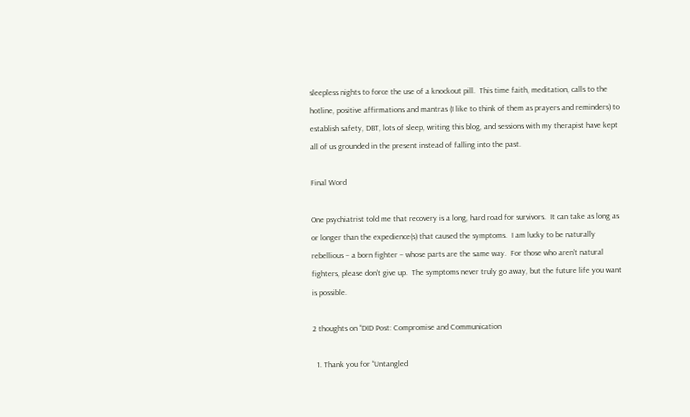sleepless nights to force the use of a knockout pill.  This time faith, meditation, calls to the hotline, positive affirmations and mantras (I like to think of them as prayers and reminders) to establish safety, DBT, lots of sleep, writing this blog, and sessions with my therapist have kept all of us grounded in the present instead of falling into the past.

Final Word

One psychiatrist told me that recovery is a long, hard road for survivors.  It can take as long as or longer than the expedience(s) that caused the symptoms.  I am lucky to be naturally rebellious – a born fighter – whose parts are the same way.  For those who aren’t natural fighters, please don’t give up.  The symptoms never truly go away, but the future life you want is possible.

2 thoughts on “DID Post: Compromise and Communication

  1. Thank you for “Untangled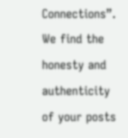Connections”. We find the honesty and authenticity of your posts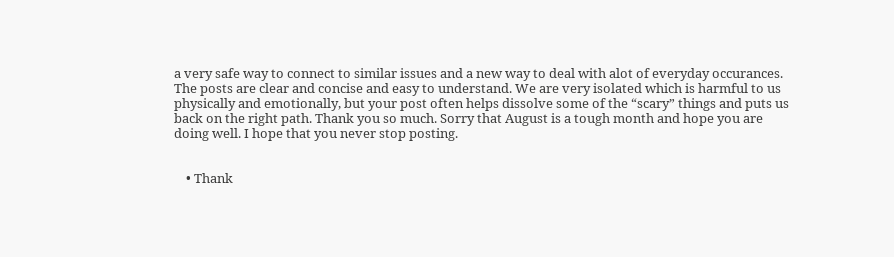a very safe way to connect to similar issues and a new way to deal with alot of everyday occurances. The posts are clear and concise and easy to understand. We are very isolated which is harmful to us physically and emotionally, but your post often helps dissolve some of the “scary” things and puts us back on the right path. Thank you so much. Sorry that August is a tough month and hope you are doing well. I hope that you never stop posting.


    • Thank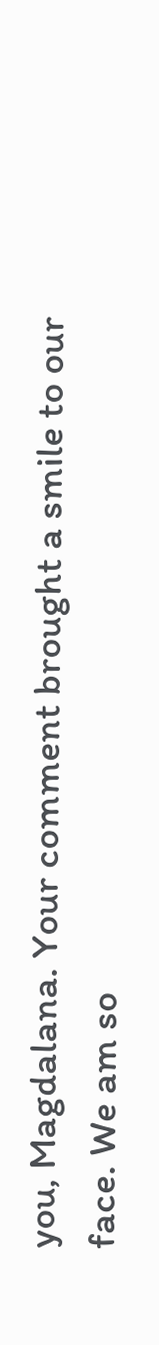you, Magdalana. Your comment brought a smile to our face. We am so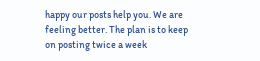happy our posts help you. We are feeling better. The plan is to keep on posting twice a week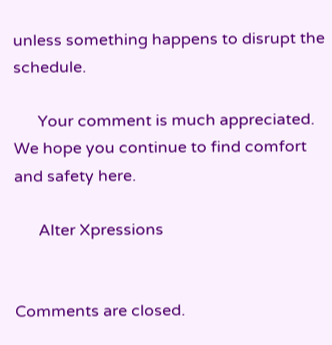unless something happens to disrupt the schedule.

      Your comment is much appreciated. We hope you continue to find comfort and safety here.

      Alter Xpressions


Comments are closed.